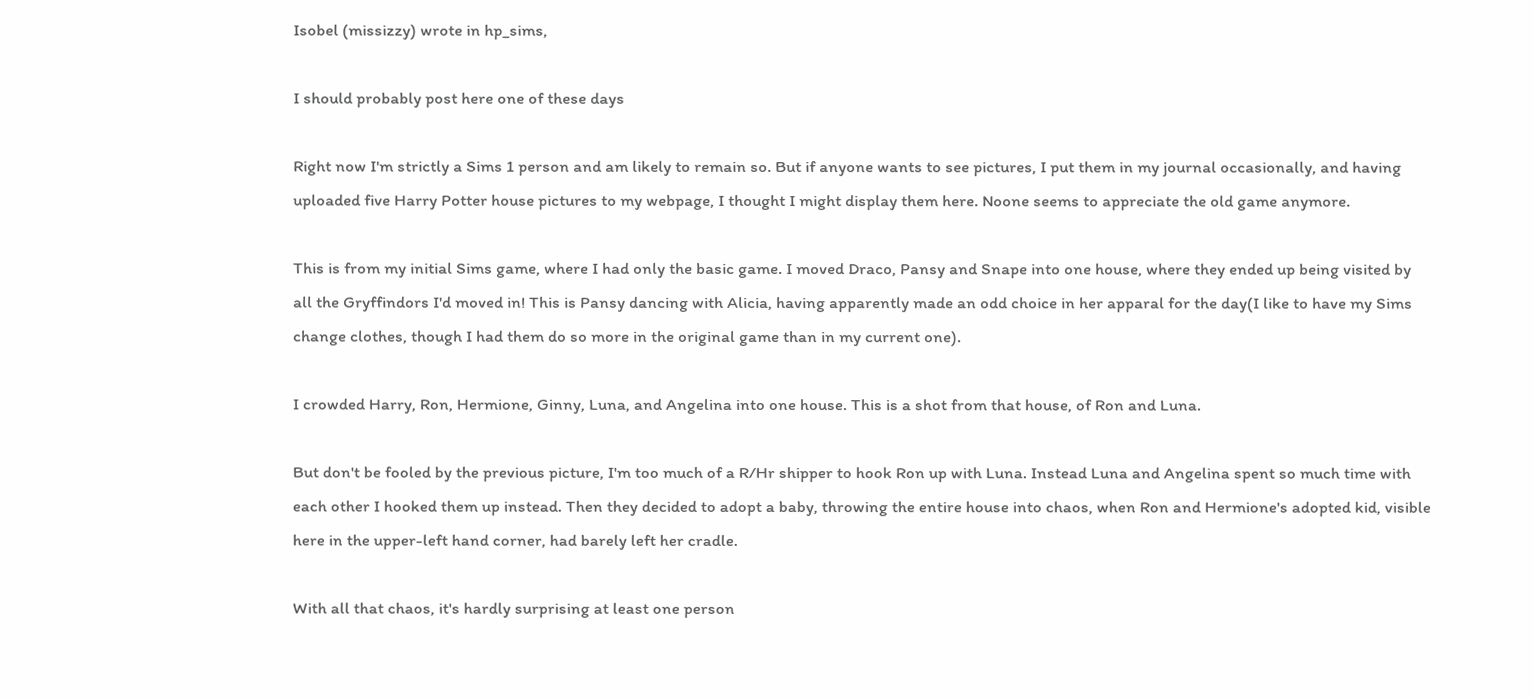Isobel (missizzy) wrote in hp_sims,

I should probably post here one of these days

Right now I'm strictly a Sims 1 person and am likely to remain so. But if anyone wants to see pictures, I put them in my journal occasionally, and having uploaded five Harry Potter house pictures to my webpage, I thought I might display them here. Noone seems to appreciate the old game anymore.

This is from my initial Sims game, where I had only the basic game. I moved Draco, Pansy and Snape into one house, where they ended up being visited by all the Gryffindors I'd moved in! This is Pansy dancing with Alicia, having apparently made an odd choice in her apparal for the day(I like to have my Sims change clothes, though I had them do so more in the original game than in my current one).

I crowded Harry, Ron, Hermione, Ginny, Luna, and Angelina into one house. This is a shot from that house, of Ron and Luna.

But don't be fooled by the previous picture, I'm too much of a R/Hr shipper to hook Ron up with Luna. Instead Luna and Angelina spent so much time with each other I hooked them up instead. Then they decided to adopt a baby, throwing the entire house into chaos, when Ron and Hermione's adopted kid, visible here in the upper-left hand corner, had barely left her cradle.

With all that chaos, it's hardly surprising at least one person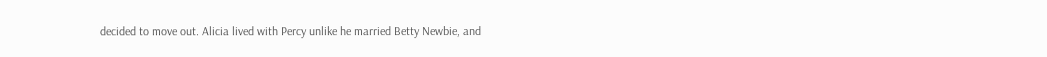decided to move out. Alicia lived with Percy unlike he married Betty Newbie, and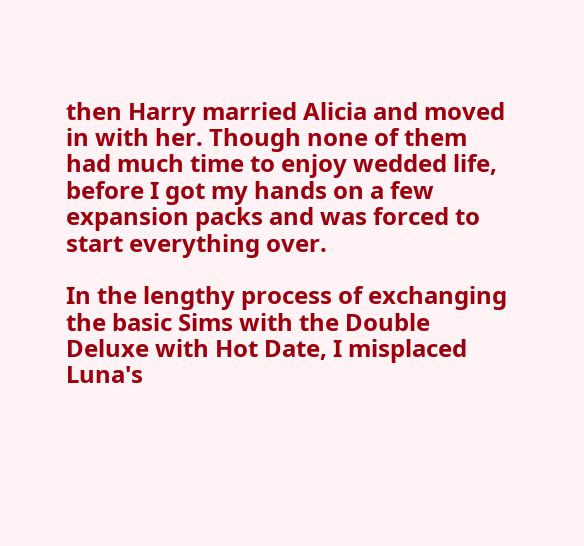then Harry married Alicia and moved in with her. Though none of them had much time to enjoy wedded life, before I got my hands on a few expansion packs and was forced to start everything over.

In the lengthy process of exchanging the basic Sims with the Double Deluxe with Hot Date, I misplaced Luna's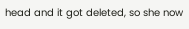head and it got deleted, so she now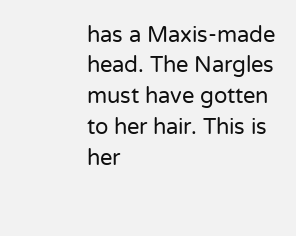has a Maxis-made head. The Nargles must have gotten to her hair. This is her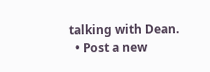talking with Dean.
  • Post a new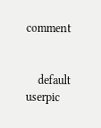comment


    default userpic